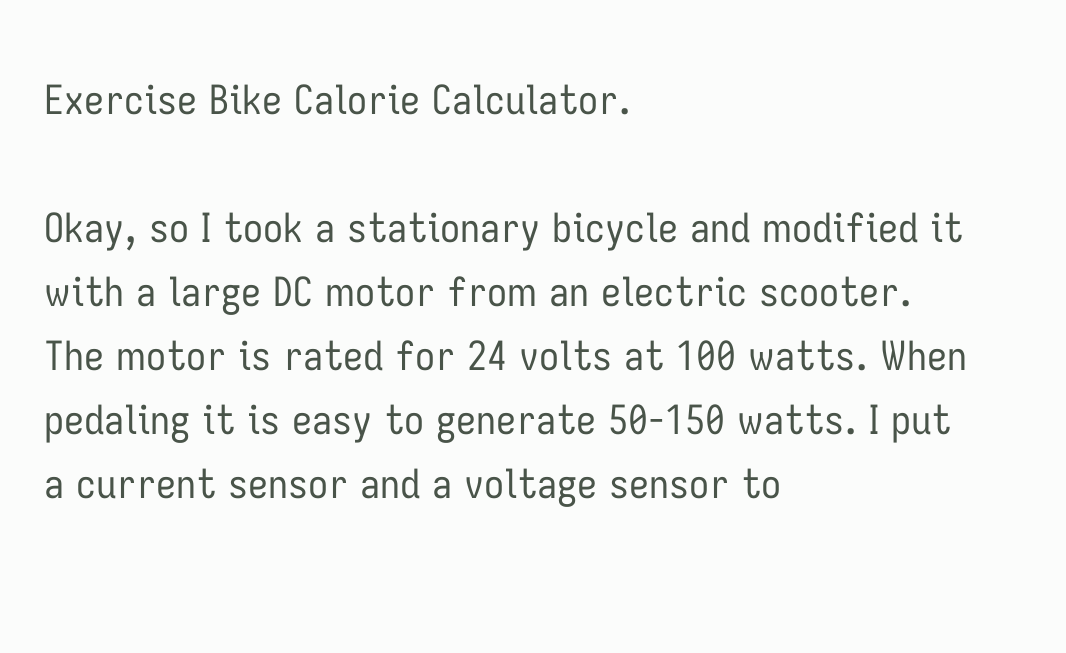Exercise Bike Calorie Calculator.

Okay, so I took a stationary bicycle and modified it with a large DC motor from an electric scooter. The motor is rated for 24 volts at 100 watts. When pedaling it is easy to generate 50-150 watts. I put a current sensor and a voltage sensor to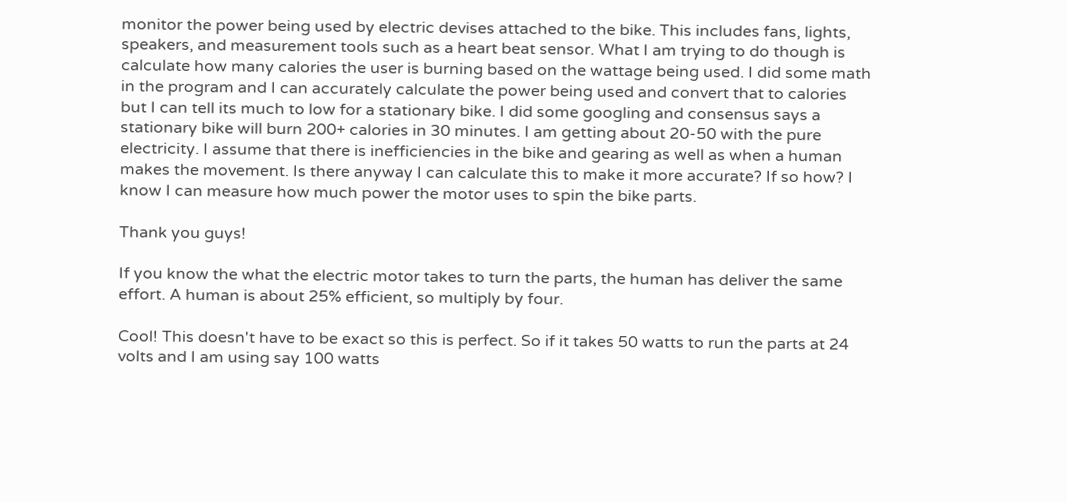monitor the power being used by electric devises attached to the bike. This includes fans, lights, speakers, and measurement tools such as a heart beat sensor. What I am trying to do though is calculate how many calories the user is burning based on the wattage being used. I did some math in the program and I can accurately calculate the power being used and convert that to calories but I can tell its much to low for a stationary bike. I did some googling and consensus says a stationary bike will burn 200+ calories in 30 minutes. I am getting about 20-50 with the pure electricity. I assume that there is inefficiencies in the bike and gearing as well as when a human makes the movement. Is there anyway I can calculate this to make it more accurate? If so how? I know I can measure how much power the motor uses to spin the bike parts.

Thank you guys!

If you know the what the electric motor takes to turn the parts, the human has deliver the same effort. A human is about 25% efficient, so multiply by four.

Cool! This doesn't have to be exact so this is perfect. So if it takes 50 watts to run the parts at 24 volts and I am using say 100 watts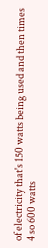of electricity that's 150 watts being used and then times 4 so 600 watts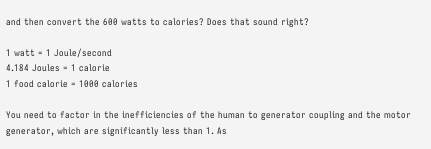and then convert the 600 watts to calories? Does that sound right?

1 watt = 1 Joule/second
4.184 Joules = 1 calorie
1 food calorie = 1000 calories

You need to factor in the inefficiencies of the human to generator coupling and the motor generator, which are significantly less than 1. As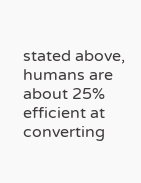stated above, humans are about 25% efficient at converting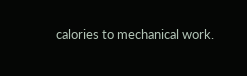calories to mechanical work.